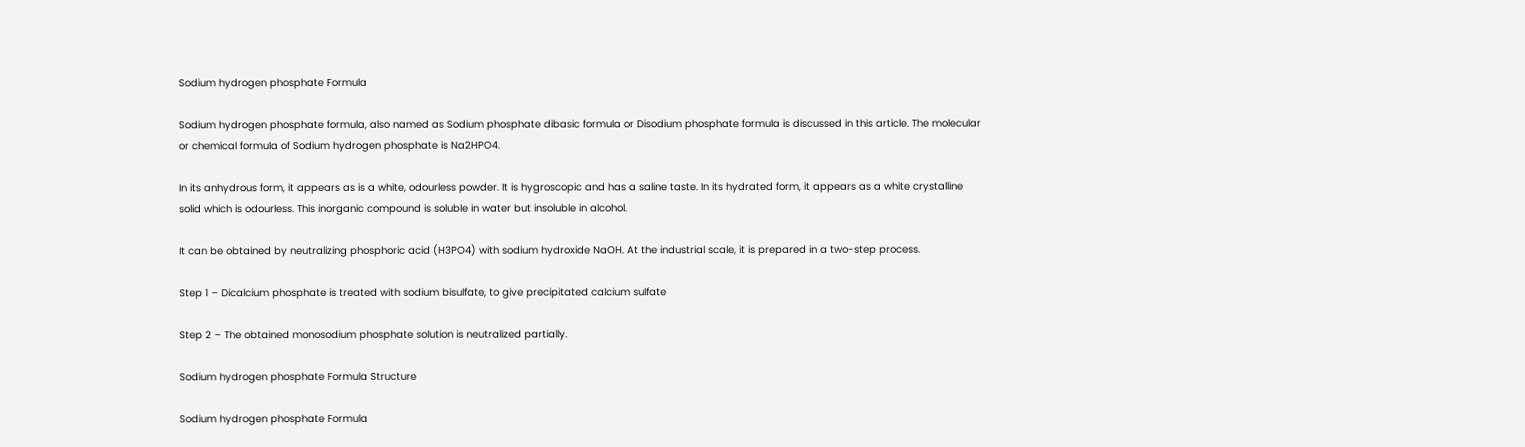Sodium hydrogen phosphate Formula

Sodium hydrogen phosphate formula, also named as Sodium phosphate dibasic formula or Disodium phosphate formula is discussed in this article. The molecular or chemical formula of Sodium hydrogen phosphate is Na2HPO4.

In its anhydrous form, it appears as is a white, odourless powder. It is hygroscopic and has a saline taste. In its hydrated form, it appears as a white crystalline solid which is odourless. This inorganic compound is soluble in water but insoluble in alcohol.

It can be obtained by neutralizing phosphoric acid (H3PO4) with sodium hydroxide NaOH. At the industrial scale, it is prepared in a two-step process.

Step 1 – Dicalcium phosphate is treated with sodium bisulfate, to give precipitated calcium sulfate

Step 2 – The obtained monosodium phosphate solution is neutralized partially.

Sodium hydrogen phosphate Formula Structure

Sodium hydrogen phosphate Formula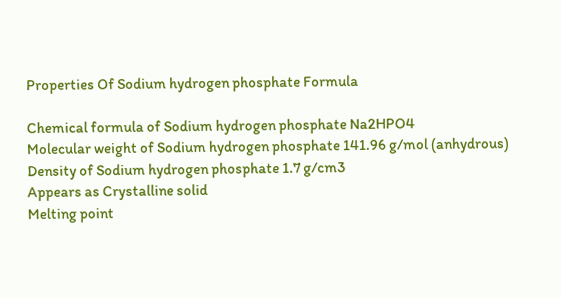Properties Of Sodium hydrogen phosphate Formula

Chemical formula of Sodium hydrogen phosphate Na2HPO4
Molecular weight of Sodium hydrogen phosphate 141.96 g/mol (anhydrous)
Density of Sodium hydrogen phosphate 1.7 g/cm3
Appears as Crystalline solid
Melting point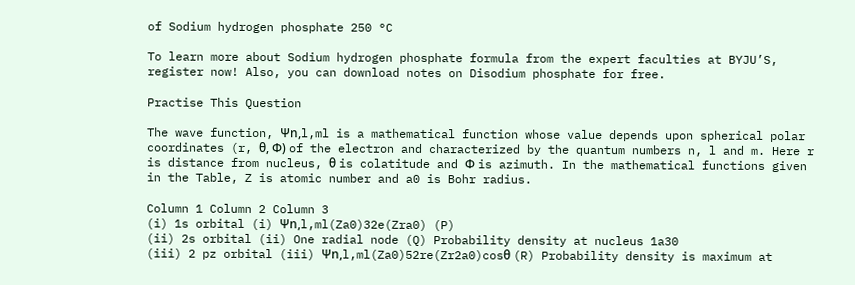of Sodium hydrogen phosphate 250 °C

To learn more about Sodium hydrogen phosphate formula from the expert faculties at BYJU’S, register now! Also, you can download notes on Disodium phosphate for free.

Practise This Question

The wave function, Ψn,l,ml is a mathematical function whose value depends upon spherical polar coordinates (r, θ, Ф) of the electron and characterized by the quantum numbers n, l and m. Here r is distance from nucleus, θ is colatitude and Ф is azimuth. In the mathematical functions given in the Table, Z is atomic number and a0 is Bohr radius.

Column 1 Column 2 Column 3
(i) 1s orbital (i) Ψn,l,ml(Za0)32e(Zra0) (P)
(ii) 2s orbital (ii) One radial node (Q) Probability density at nucleus 1a30
(iii) 2 pz orbital (iii) Ψn,l,ml(Za0)52re(Zr2a0)cosθ (R) Probability density is maximum at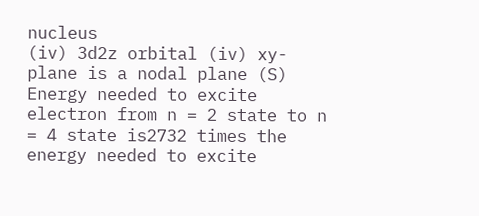nucleus
(iv) 3d2z orbital (iv) xy-plane is a nodal plane (S) Energy needed to excite electron from n = 2 state to n = 4 state is2732 times the energy needed to excite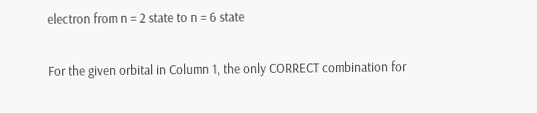electron from n = 2 state to n = 6 state

For the given orbital in Column 1, the only CORRECT combination for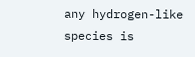any hydrogen-like species is